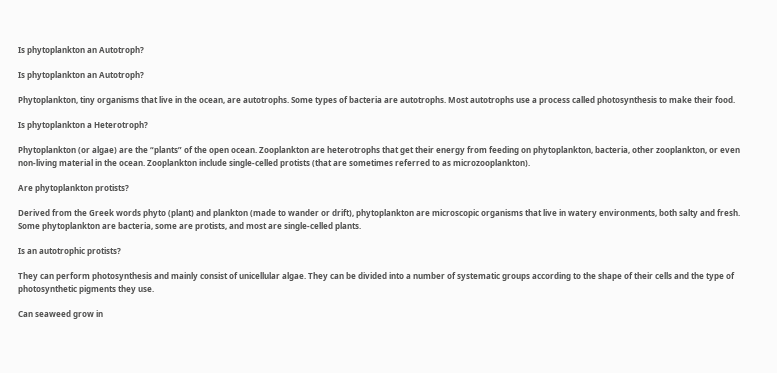Is phytoplankton an Autotroph?

Is phytoplankton an Autotroph?

Phytoplankton, tiny organisms that live in the ocean, are autotrophs. Some types of bacteria are autotrophs. Most autotrophs use a process called photosynthesis to make their food.

Is phytoplankton a Heterotroph?

Phytoplankton (or algae) are the “plants” of the open ocean. Zooplankton are heterotrophs that get their energy from feeding on phytoplankton, bacteria, other zooplankton, or even non-living material in the ocean. Zooplankton include single-celled protists (that are sometimes referred to as microzooplankton).

Are phytoplankton protists?

Derived from the Greek words phyto (plant) and plankton (made to wander or drift), phytoplankton are microscopic organisms that live in watery environments, both salty and fresh. Some phytoplankton are bacteria, some are protists, and most are single-celled plants.

Is an autotrophic protists?

They can perform photosynthesis and mainly consist of unicellular algae. They can be divided into a number of systematic groups according to the shape of their cells and the type of photosynthetic pigments they use.

Can seaweed grow in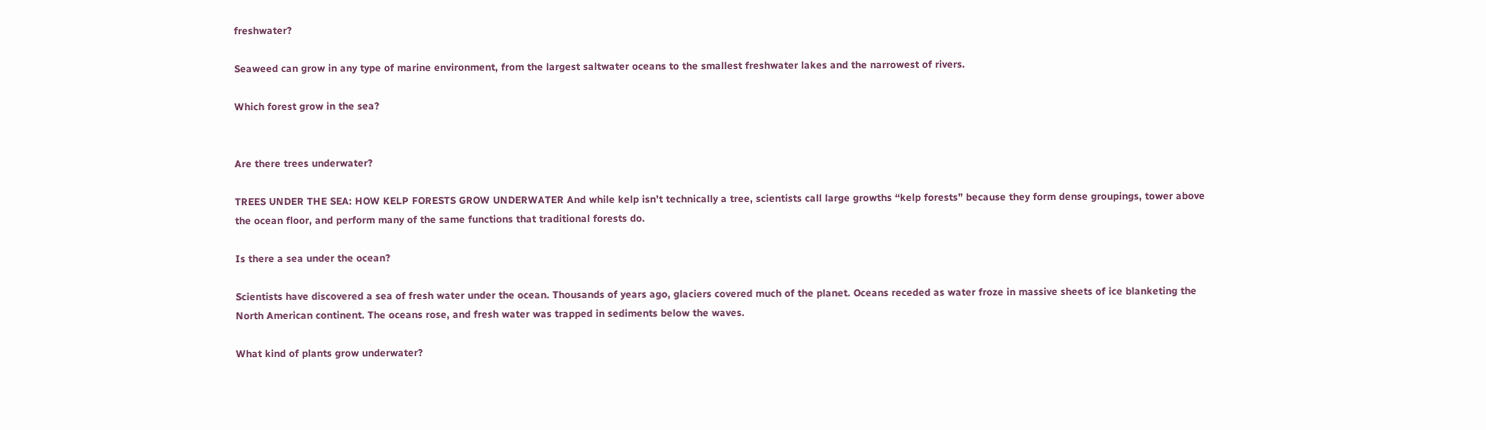freshwater?

Seaweed can grow in any type of marine environment, from the largest saltwater oceans to the smallest freshwater lakes and the narrowest of rivers.

Which forest grow in the sea?


Are there trees underwater?

TREES UNDER THE SEA: HOW KELP FORESTS GROW UNDERWATER And while kelp isn’t technically a tree, scientists call large growths “kelp forests” because they form dense groupings, tower above the ocean floor, and perform many of the same functions that traditional forests do.

Is there a sea under the ocean?

Scientists have discovered a sea of fresh water under the ocean. Thousands of years ago, glaciers covered much of the planet. Oceans receded as water froze in massive sheets of ice blanketing the North American continent. The oceans rose, and fresh water was trapped in sediments below the waves.

What kind of plants grow underwater?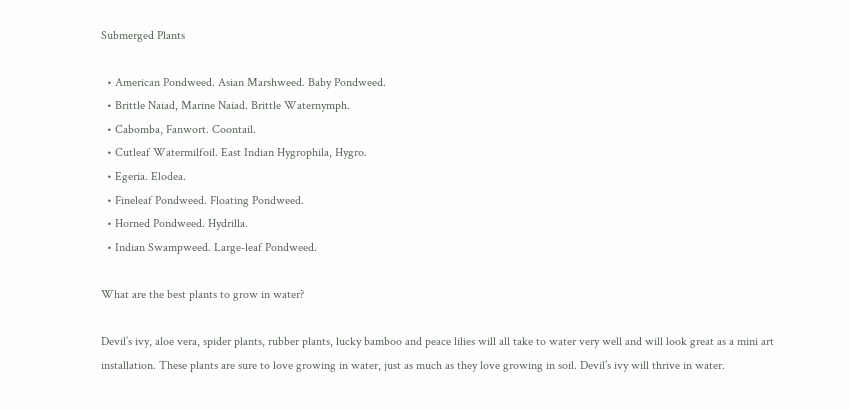Submerged Plants

  • American Pondweed. Asian Marshweed. Baby Pondweed.
  • Brittle Naiad, Marine Naiad. Brittle Waternymph.
  • Cabomba, Fanwort. Coontail.
  • Cutleaf Watermilfoil. East Indian Hygrophila, Hygro.
  • Egeria. Elodea.
  • Fineleaf Pondweed. Floating Pondweed.
  • Horned Pondweed. Hydrilla.
  • Indian Swampweed. Large-leaf Pondweed.

What are the best plants to grow in water?

Devil’s ivy, aloe vera, spider plants, rubber plants, lucky bamboo and peace lilies will all take to water very well and will look great as a mini art installation. These plants are sure to love growing in water, just as much as they love growing in soil. Devil’s ivy will thrive in water.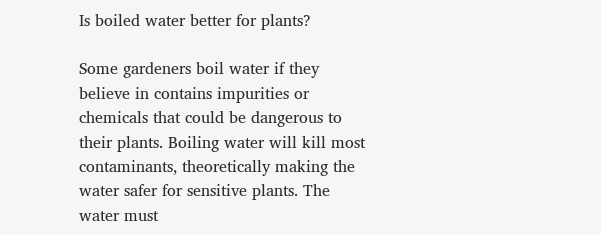Is boiled water better for plants?

Some gardeners boil water if they believe in contains impurities or chemicals that could be dangerous to their plants. Boiling water will kill most contaminants, theoretically making the water safer for sensitive plants. The water must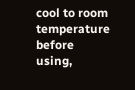cool to room temperature before using,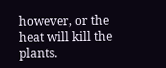however, or the heat will kill the plants.